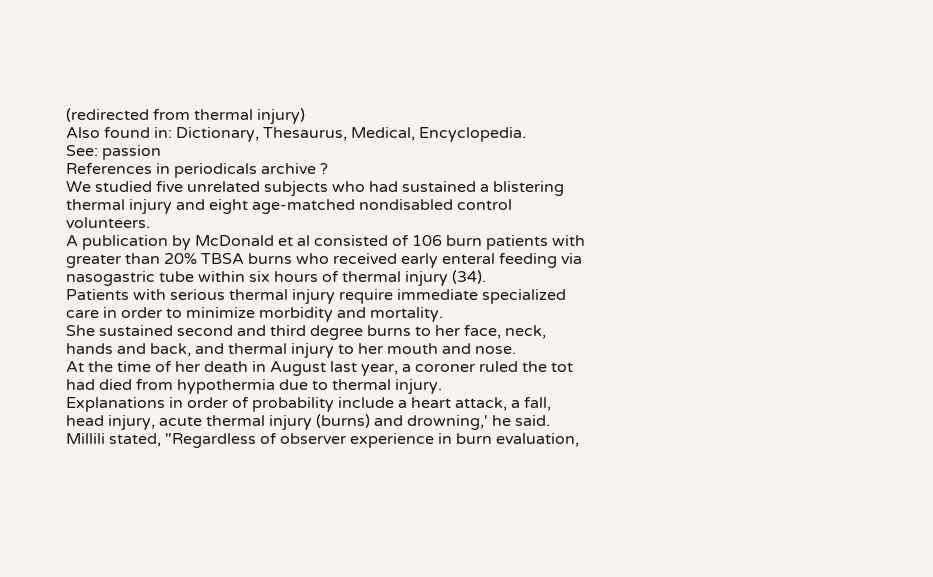(redirected from thermal injury)
Also found in: Dictionary, Thesaurus, Medical, Encyclopedia.
See: passion
References in periodicals archive ?
We studied five unrelated subjects who had sustained a blistering thermal injury and eight age-matched nondisabled control volunteers.
A publication by McDonald et al consisted of 106 burn patients with greater than 20% TBSA burns who received early enteral feeding via nasogastric tube within six hours of thermal injury (34).
Patients with serious thermal injury require immediate specialized care in order to minimize morbidity and mortality.
She sustained second and third degree burns to her face, neck, hands and back, and thermal injury to her mouth and nose.
At the time of her death in August last year, a coroner ruled the tot had died from hypothermia due to thermal injury.
Explanations in order of probability include a heart attack, a fall, head injury, acute thermal injury (burns) and drowning,' he said.
Millili stated, "Regardless of observer experience in burn evaluation,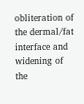obliteration of the dermal/fat interface and widening of the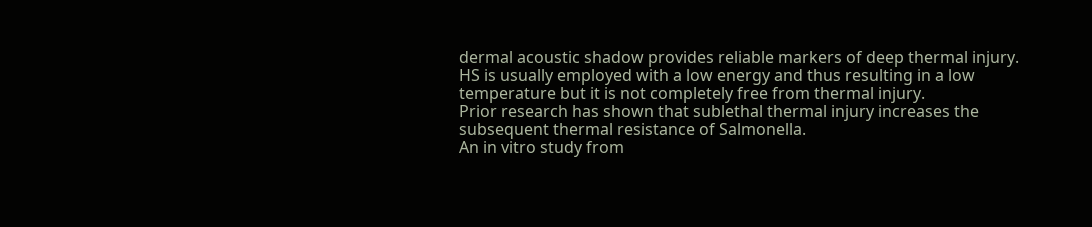dermal acoustic shadow provides reliable markers of deep thermal injury.
HS is usually employed with a low energy and thus resulting in a low temperature but it is not completely free from thermal injury.
Prior research has shown that sublethal thermal injury increases the subsequent thermal resistance of Salmonella.
An in vitro study from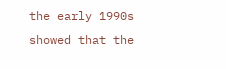the early 1990s showed that the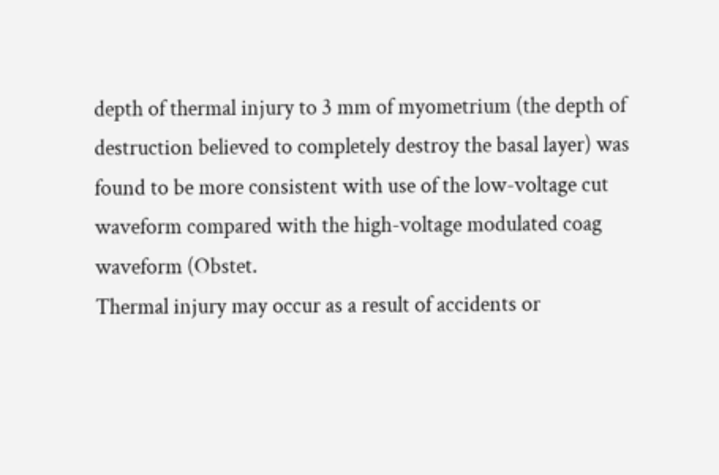depth of thermal injury to 3 mm of myometrium (the depth of destruction believed to completely destroy the basal layer) was found to be more consistent with use of the low-voltage cut waveform compared with the high-voltage modulated coag waveform (Obstet.
Thermal injury may occur as a result of accidents or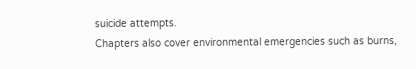suicide attempts.
Chapters also cover environmental emergencies such as burns,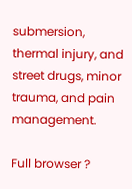submersion, thermal injury, and street drugs, minor trauma, and pain management.

Full browser ?